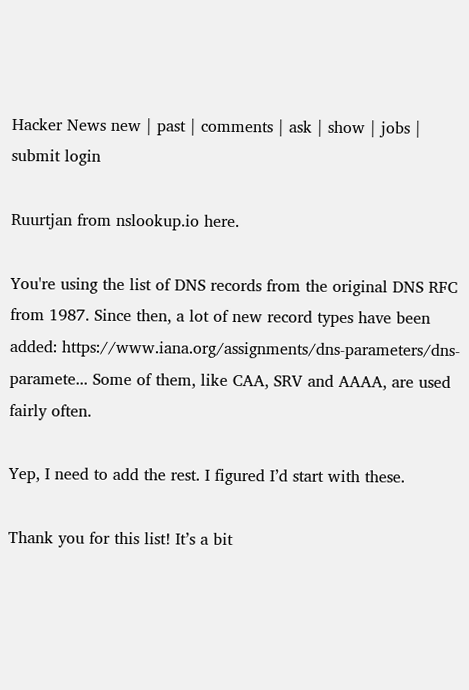Hacker News new | past | comments | ask | show | jobs | submit login

Ruurtjan from nslookup.io here.

You're using the list of DNS records from the original DNS RFC from 1987. Since then, a lot of new record types have been added: https://www.iana.org/assignments/dns-parameters/dns-paramete... Some of them, like CAA, SRV and AAAA, are used fairly often.

Yep, I need to add the rest. I figured I’d start with these.

Thank you for this list! It’s a bit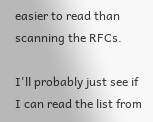easier to read than scanning the RFCs.

I'll probably just see if I can read the list from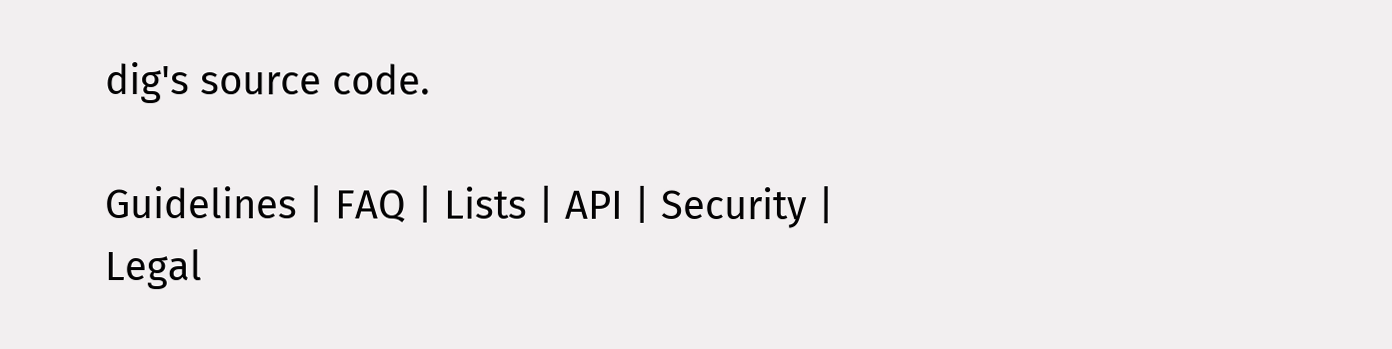dig's source code.

Guidelines | FAQ | Lists | API | Security | Legal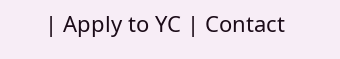| Apply to YC | Contact